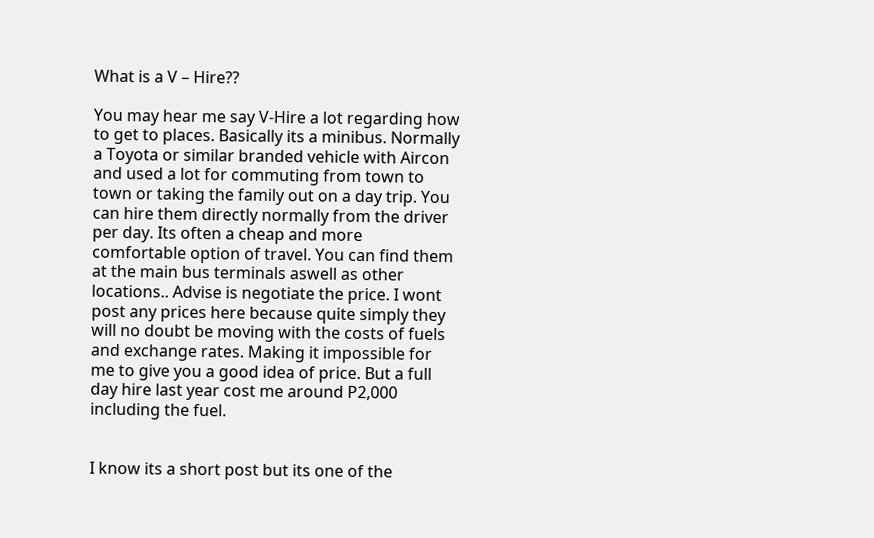What is a V – Hire??

You may hear me say V-Hire a lot regarding how to get to places. Basically its a minibus. Normally a Toyota or similar branded vehicle with Aircon and used a lot for commuting from town to town or taking the family out on a day trip. You can hire them directly normally from the driver per day. Its often a cheap and more comfortable option of travel. You can find them at the main bus terminals aswell as other locations.. Advise is negotiate the price. I wont post any prices here because quite simply they will no doubt be moving with the costs of fuels and exchange rates. Making it impossible for me to give you a good idea of price. But a full day hire last year cost me around P2,000 including the fuel.


I know its a short post but its one of the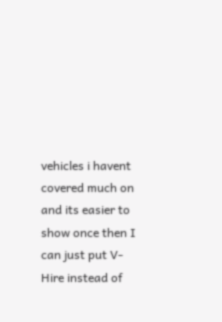vehicles i havent covered much on and its easier to show once then I can just put V-Hire instead of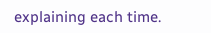explaining each time.